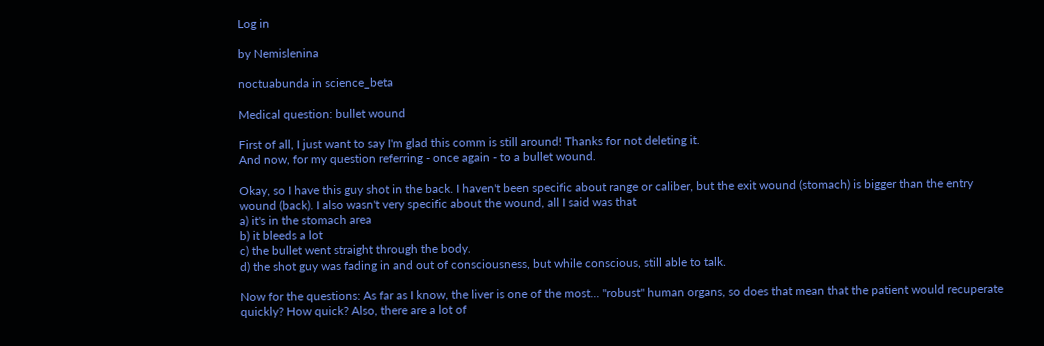Log in

by Nemislenina

noctuabunda in science_beta

Medical question: bullet wound

First of all, I just want to say I'm glad this comm is still around! Thanks for not deleting it.
And now, for my question referring - once again - to a bullet wound.

Okay, so I have this guy shot in the back. I haven't been specific about range or caliber, but the exit wound (stomach) is bigger than the entry wound (back). I also wasn't very specific about the wound, all I said was that
a) it's in the stomach area
b) it bleeds a lot
c) the bullet went straight through the body.
d) the shot guy was fading in and out of consciousness, but while conscious, still able to talk.

Now for the questions: As far as I know, the liver is one of the most... "robust" human organs, so does that mean that the patient would recuperate quickly? How quick? Also, there are a lot of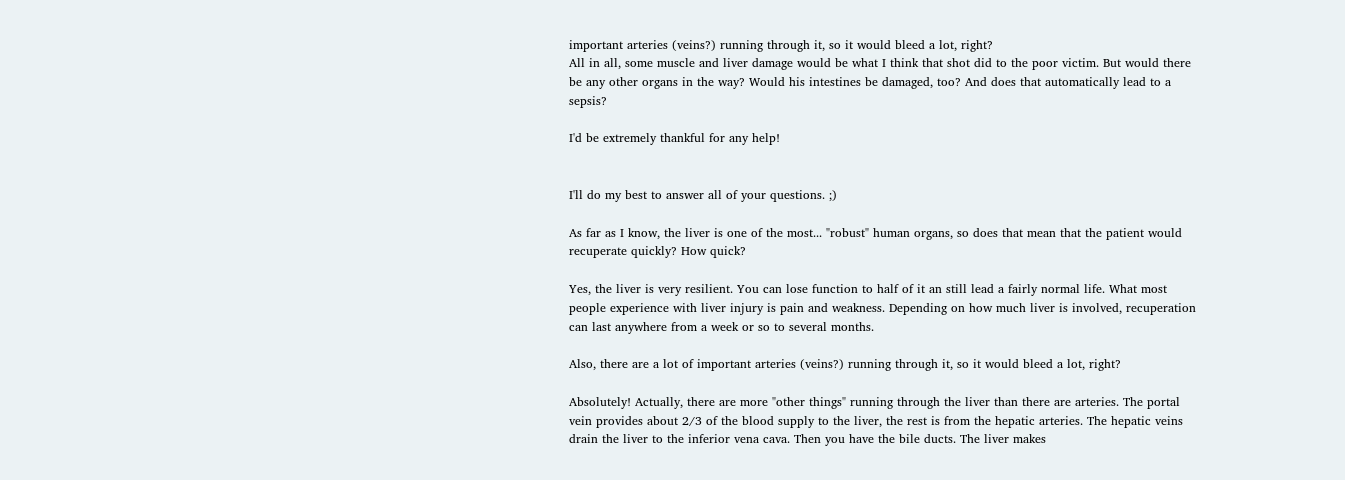important arteries (veins?) running through it, so it would bleed a lot, right?
All in all, some muscle and liver damage would be what I think that shot did to the poor victim. But would there be any other organs in the way? Would his intestines be damaged, too? And does that automatically lead to a sepsis?

I'd be extremely thankful for any help!


I'll do my best to answer all of your questions. ;)

As far as I know, the liver is one of the most... "robust" human organs, so does that mean that the patient would recuperate quickly? How quick?

Yes, the liver is very resilient. You can lose function to half of it an still lead a fairly normal life. What most people experience with liver injury is pain and weakness. Depending on how much liver is involved, recuperation can last anywhere from a week or so to several months.

Also, there are a lot of important arteries (veins?) running through it, so it would bleed a lot, right?

Absolutely! Actually, there are more "other things" running through the liver than there are arteries. The portal vein provides about 2/3 of the blood supply to the liver, the rest is from the hepatic arteries. The hepatic veins drain the liver to the inferior vena cava. Then you have the bile ducts. The liver makes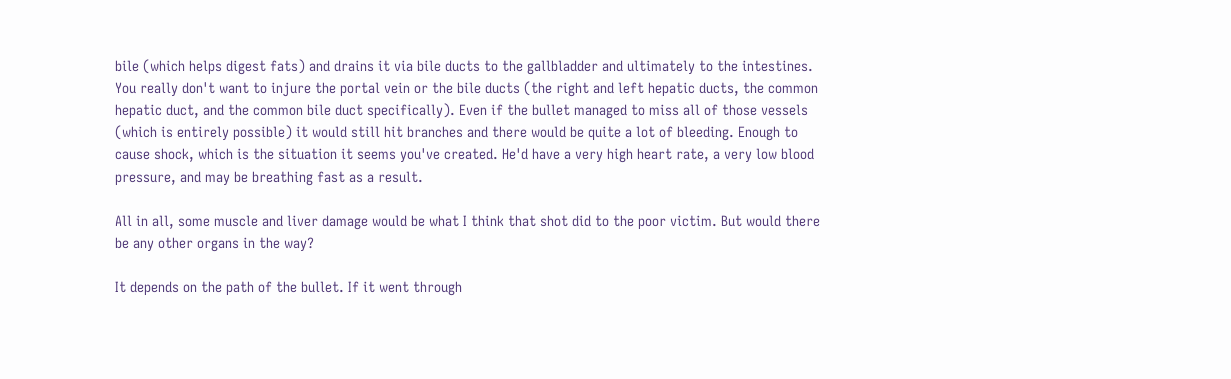bile (which helps digest fats) and drains it via bile ducts to the gallbladder and ultimately to the intestines. You really don't want to injure the portal vein or the bile ducts (the right and left hepatic ducts, the common hepatic duct, and the common bile duct specifically). Even if the bullet managed to miss all of those vessels (which is entirely possible) it would still hit branches and there would be quite a lot of bleeding. Enough to cause shock, which is the situation it seems you've created. He'd have a very high heart rate, a very low blood pressure, and may be breathing fast as a result.

All in all, some muscle and liver damage would be what I think that shot did to the poor victim. But would there be any other organs in the way?

It depends on the path of the bullet. If it went through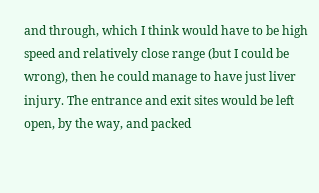and through, which I think would have to be high speed and relatively close range (but I could be wrong), then he could manage to have just liver injury. The entrance and exit sites would be left open, by the way, and packed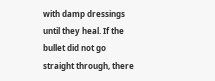with damp dressings until they heal. If the bullet did not go straight through, there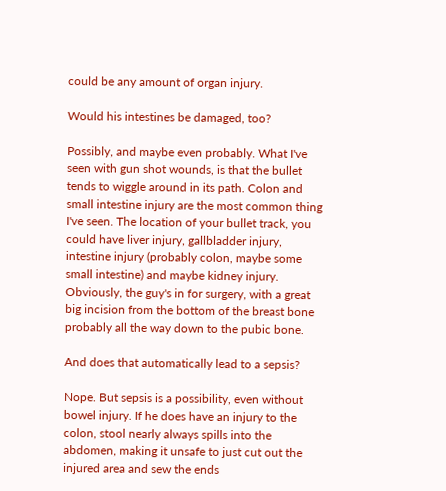could be any amount of organ injury.

Would his intestines be damaged, too?

Possibly, and maybe even probably. What I've seen with gun shot wounds, is that the bullet tends to wiggle around in its path. Colon and small intestine injury are the most common thing I've seen. The location of your bullet track, you could have liver injury, gallbladder injury, intestine injury (probably colon, maybe some small intestine) and maybe kidney injury. Obviously, the guy's in for surgery, with a great big incision from the bottom of the breast bone probably all the way down to the pubic bone.

And does that automatically lead to a sepsis?

Nope. But sepsis is a possibility, even without bowel injury. If he does have an injury to the colon, stool nearly always spills into the abdomen, making it unsafe to just cut out the injured area and sew the ends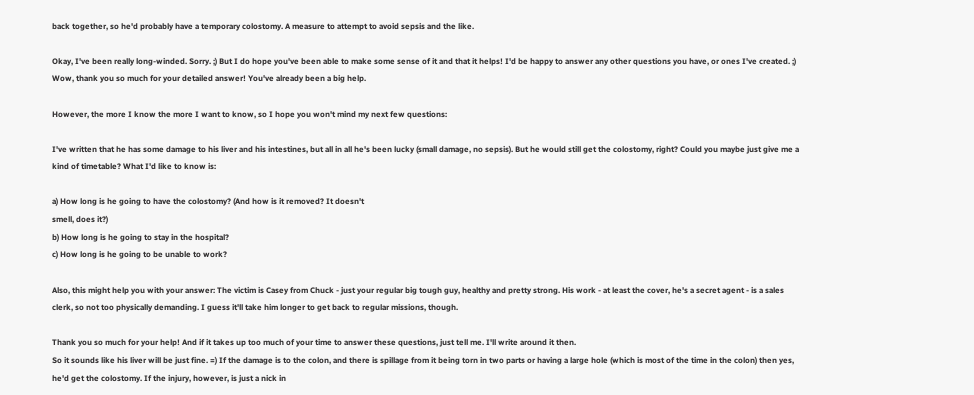back together, so he'd probably have a temporary colostomy. A measure to attempt to avoid sepsis and the like.

Okay, I've been really long-winded. Sorry. ;) But I do hope you've been able to make some sense of it and that it helps! I'd be happy to answer any other questions you have, or ones I've created. ;)
Wow, thank you so much for your detailed answer! You've already been a big help.

However, the more I know the more I want to know, so I hope you won't mind my next few questions:

I've written that he has some damage to his liver and his intestines, but all in all he's been lucky (small damage, no sepsis). But he would still get the colostomy, right? Could you maybe just give me a kind of timetable? What I'd like to know is:

a) How long is he going to have the colostomy? (And how is it removed? It doesn't
smell, does it?)
b) How long is he going to stay in the hospital?
c) How long is he going to be unable to work?

Also, this might help you with your answer: The victim is Casey from Chuck - just your regular big tough guy, healthy and pretty strong. His work - at least the cover, he's a secret agent - is a sales clerk, so not too physically demanding. I guess it'll take him longer to get back to regular missions, though.

Thank you so much for your help! And if it takes up too much of your time to answer these questions, just tell me. I'll write around it then.
So it sounds like his liver will be just fine. =) If the damage is to the colon, and there is spillage from it being torn in two parts or having a large hole (which is most of the time in the colon) then yes, he'd get the colostomy. If the injury, however, is just a nick in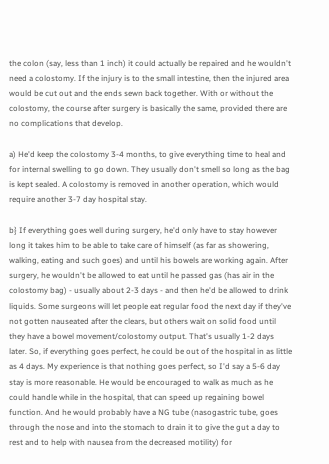the colon (say, less than 1 inch) it could actually be repaired and he wouldn't need a colostomy. If the injury is to the small intestine, then the injured area would be cut out and the ends sewn back together. With or without the colostomy, the course after surgery is basically the same, provided there are no complications that develop.

a) He'd keep the colostomy 3-4 months, to give everything time to heal and for internal swelling to go down. They usually don't smell so long as the bag is kept sealed. A colostomy is removed in another operation, which would require another 3-7 day hospital stay.

b} If everything goes well during surgery, he'd only have to stay however long it takes him to be able to take care of himself (as far as showering, walking, eating and such goes) and until his bowels are working again. After surgery, he wouldn't be allowed to eat until he passed gas (has air in the colostomy bag) - usually about 2-3 days - and then he'd be allowed to drink liquids. Some surgeons will let people eat regular food the next day if they've not gotten nauseated after the clears, but others wait on solid food until they have a bowel movement/colostomy output. That's usually 1-2 days later. So, if everything goes perfect, he could be out of the hospital in as little as 4 days. My experience is that nothing goes perfect, so I'd say a 5-6 day stay is more reasonable. He would be encouraged to walk as much as he could handle while in the hospital, that can speed up regaining bowel function. And he would probably have a NG tube (nasogastric tube, goes through the nose and into the stomach to drain it to give the gut a day to rest and to help with nausea from the decreased motility) for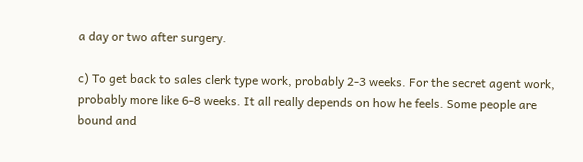a day or two after surgery.

c) To get back to sales clerk type work, probably 2-3 weeks. For the secret agent work, probably more like 6-8 weeks. It all really depends on how he feels. Some people are bound and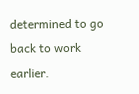determined to go back to work earlier.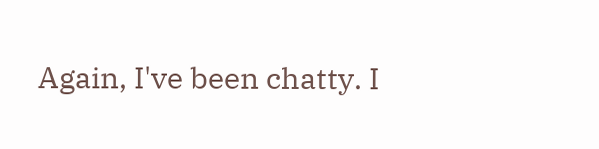Again, I've been chatty. I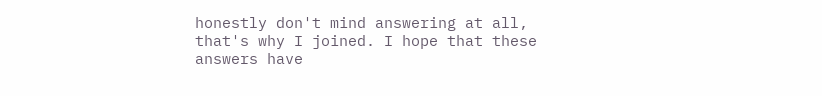honestly don't mind answering at all, that's why I joined. I hope that these answers have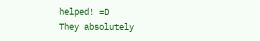helped! =D
They absolutely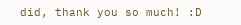did, thank you so much! :D